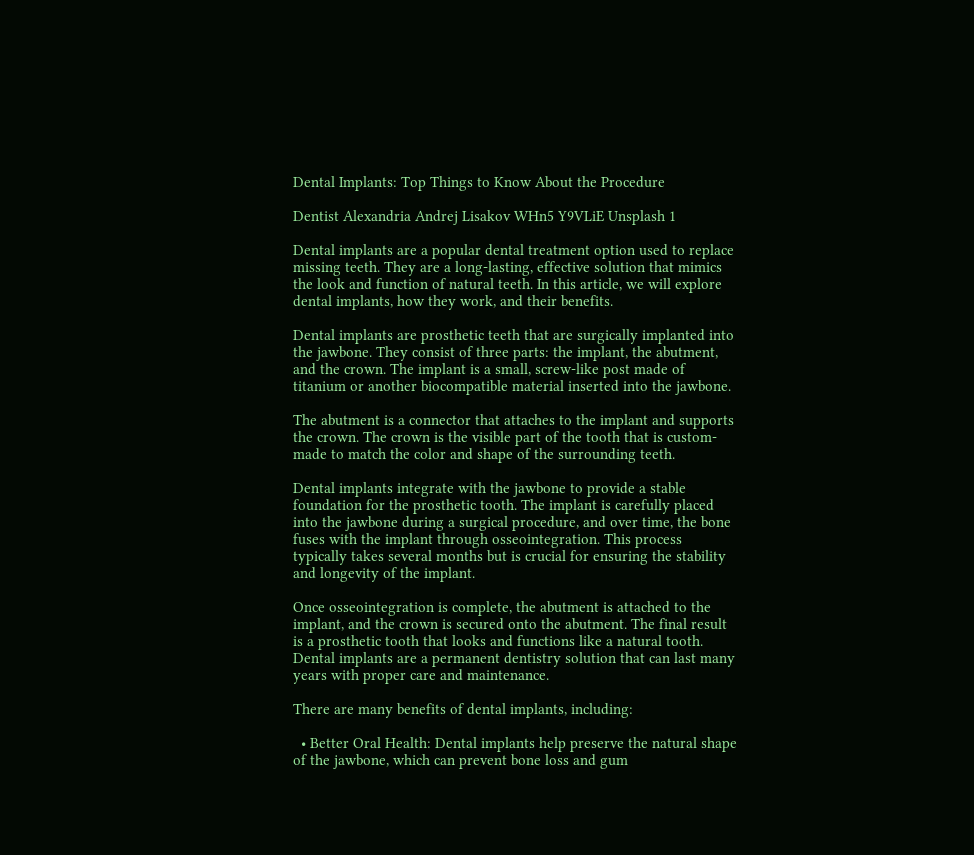Dental Implants: Top Things to Know About the Procedure

Dentist Alexandria Andrej Lisakov WHn5 Y9VLiE Unsplash 1

Dental implants are a popular dental treatment option used to replace missing teeth. They are a long-lasting, effective solution that mimics the look and function of natural teeth. In this article, we will explore dental implants, how they work, and their benefits.

Dental implants are prosthetic teeth that are surgically implanted into the jawbone. They consist of three parts: the implant, the abutment, and the crown. The implant is a small, screw-like post made of titanium or another biocompatible material inserted into the jawbone.

The abutment is a connector that attaches to the implant and supports the crown. The crown is the visible part of the tooth that is custom-made to match the color and shape of the surrounding teeth.

Dental implants integrate with the jawbone to provide a stable foundation for the prosthetic tooth. The implant is carefully placed into the jawbone during a surgical procedure, and over time, the bone fuses with the implant through osseointegration. This process typically takes several months but is crucial for ensuring the stability and longevity of the implant.

Once osseointegration is complete, the abutment is attached to the implant, and the crown is secured onto the abutment. The final result is a prosthetic tooth that looks and functions like a natural tooth. Dental implants are a permanent dentistry solution that can last many years with proper care and maintenance.

There are many benefits of dental implants, including:

  • Better Oral Health: Dental implants help preserve the natural shape of the jawbone, which can prevent bone loss and gum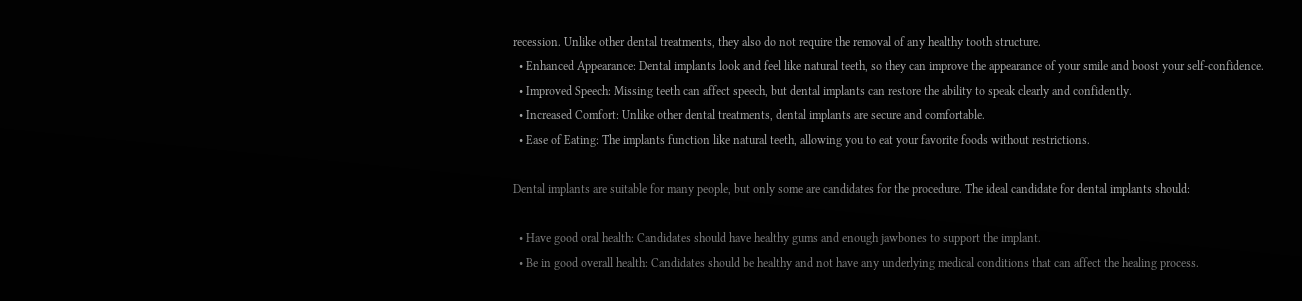recession. Unlike other dental treatments, they also do not require the removal of any healthy tooth structure.
  • Enhanced Appearance: Dental implants look and feel like natural teeth, so they can improve the appearance of your smile and boost your self-confidence.
  • Improved Speech: Missing teeth can affect speech, but dental implants can restore the ability to speak clearly and confidently.
  • Increased Comfort: Unlike other dental treatments, dental implants are secure and comfortable.
  • Ease of Eating: The implants function like natural teeth, allowing you to eat your favorite foods without restrictions.

Dental implants are suitable for many people, but only some are candidates for the procedure. The ideal candidate for dental implants should:

  • Have good oral health: Candidates should have healthy gums and enough jawbones to support the implant.
  • Be in good overall health: Candidates should be healthy and not have any underlying medical conditions that can affect the healing process.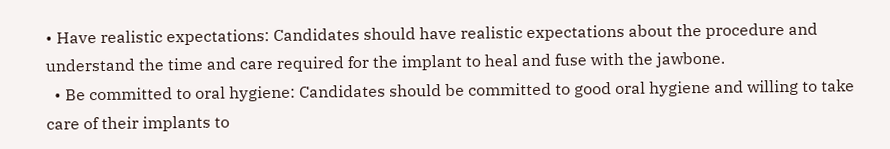• Have realistic expectations: Candidates should have realistic expectations about the procedure and understand the time and care required for the implant to heal and fuse with the jawbone.
  • Be committed to oral hygiene: Candidates should be committed to good oral hygiene and willing to take care of their implants to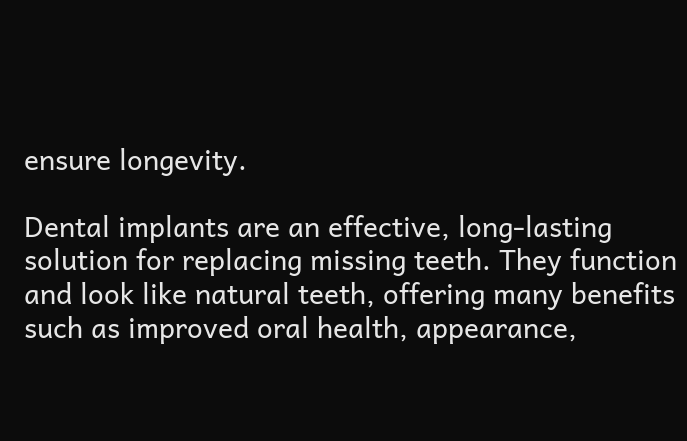ensure longevity.

Dental implants are an effective, long-lasting solution for replacing missing teeth. They function and look like natural teeth, offering many benefits such as improved oral health, appearance,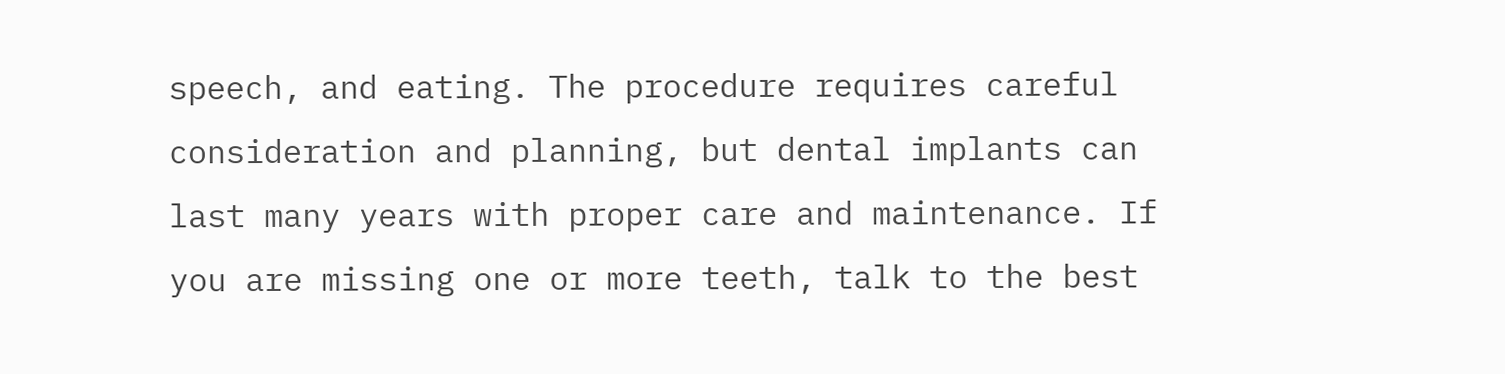speech, and eating. The procedure requires careful consideration and planning, but dental implants can last many years with proper care and maintenance. If you are missing one or more teeth, talk to the best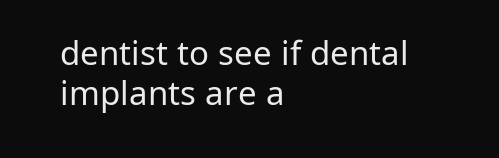dentist to see if dental implants are a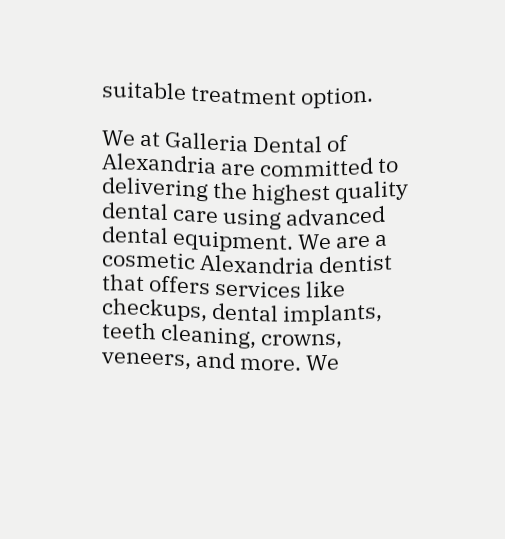suitable treatment option.

We at Galleria Dental of Alexandria are committed to delivering the highest quality dental care using advanced dental equipment. We are a cosmetic Alexandria dentist that offers services like checkups, dental implants, teeth cleaning, crowns, veneers, and more. We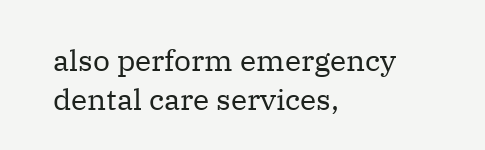also perform emergency dental care services,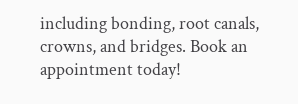including bonding, root canals, crowns, and bridges. Book an appointment today!